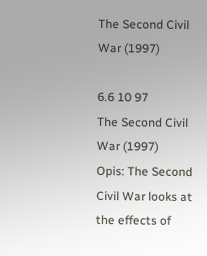The Second Civil War (1997)

6.6 10 97
The Second Civil War (1997)
Opis: The Second Civil War looks at the effects of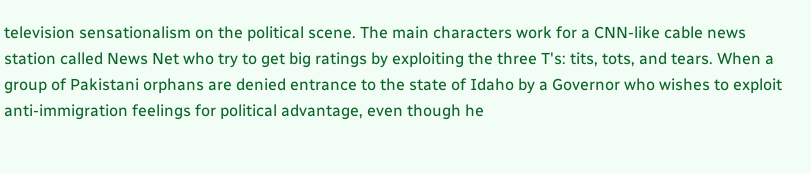television sensationalism on the political scene. The main characters work for a CNN-like cable news station called News Net who try to get big ratings by exploiting the three T's: tits, tots, and tears. When a group of Pakistani orphans are denied entrance to the state of Idaho by a Governor who wishes to exploit anti-immigration feelings for political advantage, even though he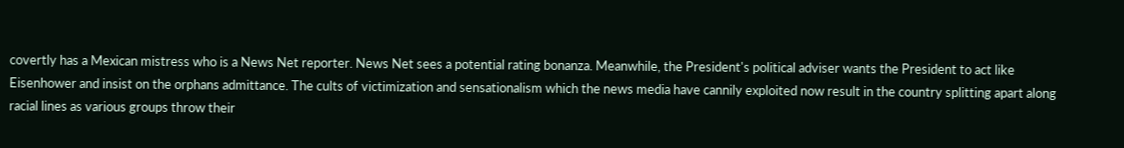covertly has a Mexican mistress who is a News Net reporter. News Net sees a potential rating bonanza. Meanwhile, the President's political adviser wants the President to act like Eisenhower and insist on the orphans admittance. The cults of victimization and sensationalism which the news media have cannily exploited now result in the country splitting apart along racial lines as various groups throw their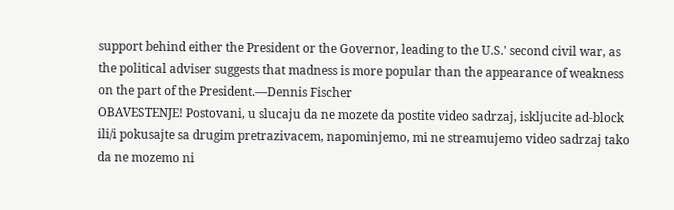support behind either the President or the Governor, leading to the U.S.' second civil war, as the political adviser suggests that madness is more popular than the appearance of weakness on the part of the President.—Dennis Fischer
OBAVESTENJE! Postovani, u slucaju da ne mozete da postite video sadrzaj, iskljucite ad-block ili/i pokusajte sa drugim pretrazivacem, napominjemo, mi ne streamujemo video sadrzaj tako da ne mozemo ni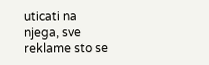uticati na njega, sve reklame sto se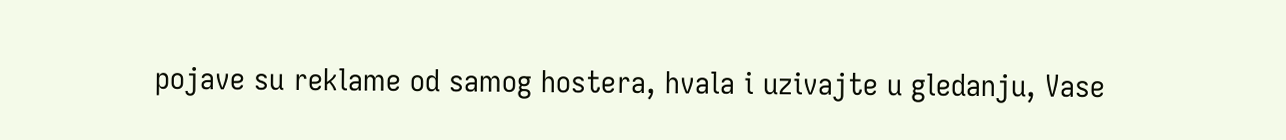pojave su reklame od samog hostera, hvala i uzivajte u gledanju, Vase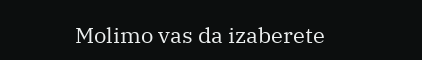Molimo vas da izaberete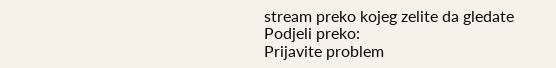stream preko kojeg zelite da gledate
Podjeli preko:
Prijavite problem